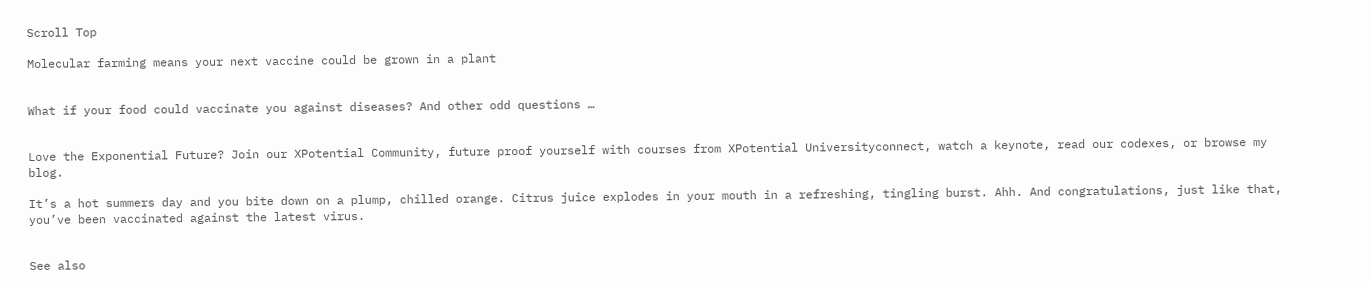Scroll Top

Molecular farming means your next vaccine could be grown in a plant


What if your food could vaccinate you against diseases? And other odd questions …


Love the Exponential Future? Join our XPotential Community, future proof yourself with courses from XPotential Universityconnect, watch a keynote, read our codexes, or browse my blog.

It’s a hot summers day and you bite down on a plump, chilled orange. Citrus juice explodes in your mouth in a refreshing, tingling burst. Ahh. And congratulations, just like that, you’ve been vaccinated against the latest virus.


See also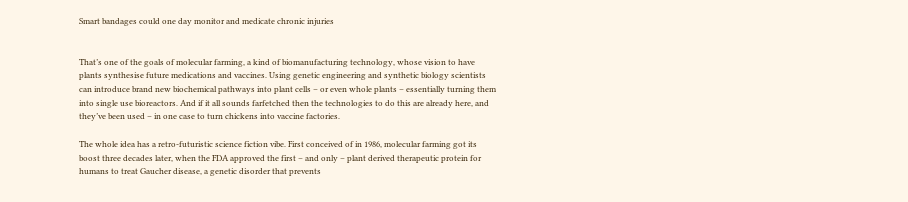Smart bandages could one day monitor and medicate chronic injuries


That’s one of the goals of molecular farming, a kind of biomanufacturing technology, whose vision to have plants synthesise future medications and vaccines. Using genetic engineering and synthetic biology scientists can introduce brand new biochemical pathways into plant cells – or even whole plants – essentially turning them into single use bioreactors. And if it all sounds farfetched then the technologies to do this are already here, and they’ve been used – in one case to turn chickens into vaccine factories.

The whole idea has a retro-futuristic science fiction vibe. First conceived of in 1986, molecular farming got its boost three decades later, when the FDA approved the first – and only – plant derived therapeutic protein for humans to treat Gaucher disease, a genetic disorder that prevents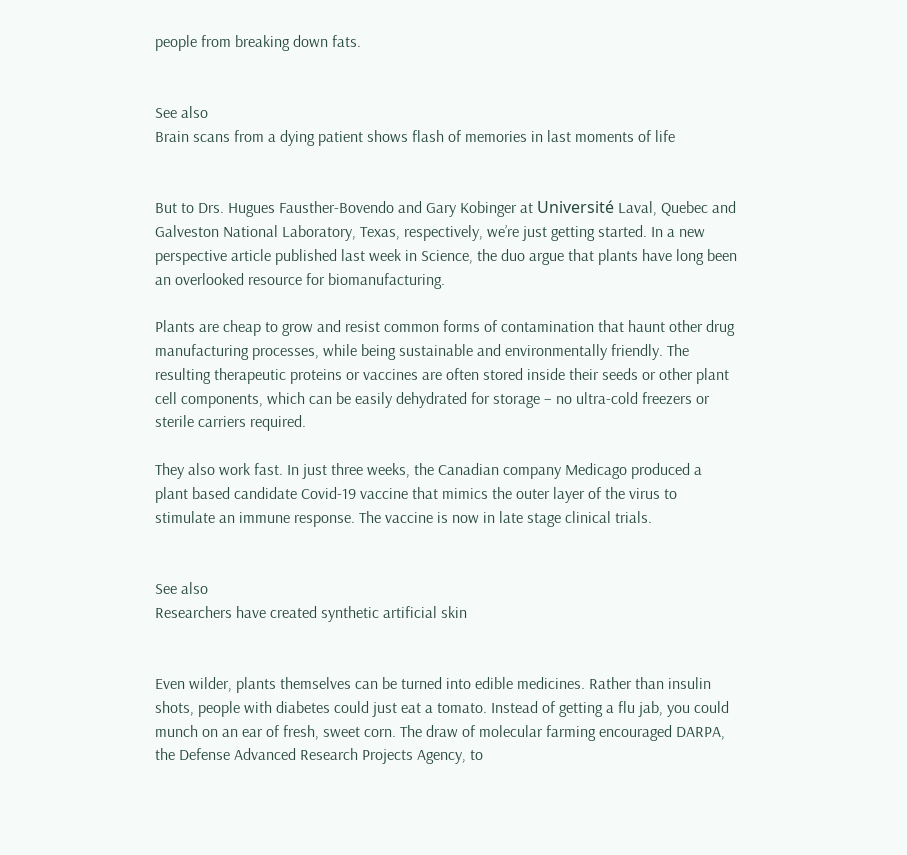people from breaking down fats.


See also
Brain scans from a dying patient shows flash of memories in last moments of life


But to Drs. Hugues Fausther-Bovendo and Gary Kobinger at Université Laval, Quebec and Galveston National Laboratory, Texas, respectively, we’re just getting started. In a new perspective article published last week in Science, the duo argue that plants have long been an overlooked resource for biomanufacturing.

Plants are cheap to grow and resist common forms of contamination that haunt other drug manufacturing processes, while being sustainable and environmentally friendly. The resulting therapeutic proteins or vaccines are often stored inside their seeds or other plant cell components, which can be easily dehydrated for storage – no ultra-cold freezers or sterile carriers required.

They also work fast. In just three weeks, the Canadian company Medicago produced a plant based candidate Covid-19 vaccine that mimics the outer layer of the virus to stimulate an immune response. The vaccine is now in late stage clinical trials.


See also
Researchers have created synthetic artificial skin


Even wilder, plants themselves can be turned into edible medicines. Rather than insulin shots, people with diabetes could just eat a tomato. Instead of getting a flu jab, you could munch on an ear of fresh, sweet corn. The draw of molecular farming encouraged DARPA, the Defense Advanced Research Projects Agency, to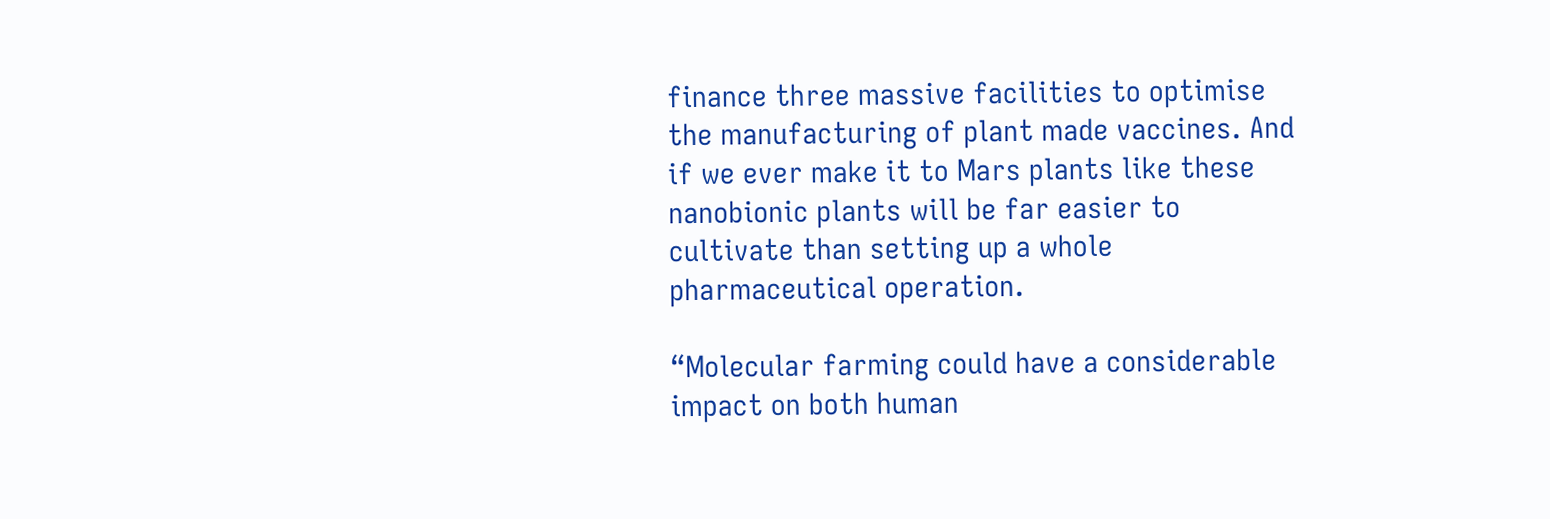finance three massive facilities to optimise the manufacturing of plant made vaccines. And if we ever make it to Mars plants like these nanobionic plants will be far easier to cultivate than setting up a whole pharmaceutical operation.

“Molecular farming could have a considerable impact on both human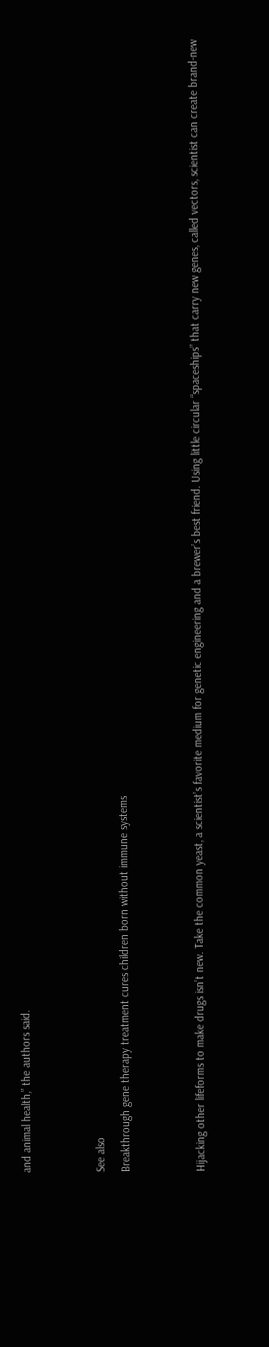and animal health,” the authors said.


See also
Breakthrough gene therapy treatment cures children born without immune systems


Hijacking other lifeforms to make drugs isn’t new. Take the common yeast, a scientist’s favorite medium for genetic engineering and a brewer’s best friend. Using little circular “spaceships” that carry new genes, called vectors, scientist can create brand-new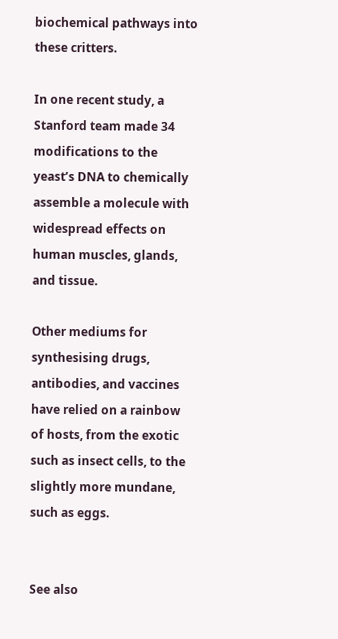biochemical pathways into these critters.

In one recent study, a Stanford team made 34 modifications to the yeast’s DNA to chemically assemble a molecule with widespread effects on human muscles, glands, and tissue.

Other mediums for synthesising drugs, antibodies, and vaccines have relied on a rainbow of hosts, from the exotic such as insect cells, to the slightly more mundane, such as eggs.


See also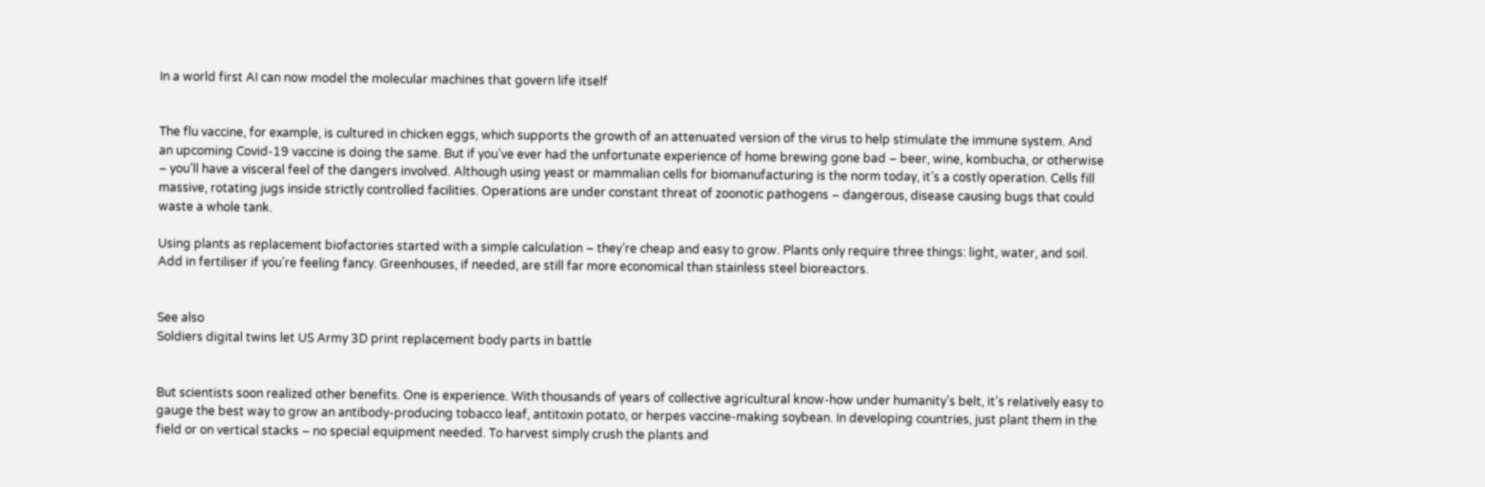In a world first AI can now model the molecular machines that govern life itself


The flu vaccine, for example, is cultured in chicken eggs, which supports the growth of an attenuated version of the virus to help stimulate the immune system. And an upcoming Covid-19 vaccine is doing the same. But if you’ve ever had the unfortunate experience of home brewing gone bad – beer, wine, kombucha, or otherwise – you’ll have a visceral feel of the dangers involved. Although using yeast or mammalian cells for biomanufacturing is the norm today, it’s a costly operation. Cells fill massive, rotating jugs inside strictly controlled facilities. Operations are under constant threat of zoonotic pathogens – dangerous, disease causing bugs that could waste a whole tank.

Using plants as replacement biofactories started with a simple calculation – they’re cheap and easy to grow. Plants only require three things: light, water, and soil. Add in fertiliser if you’re feeling fancy. Greenhouses, if needed, are still far more economical than stainless steel bioreactors.


See also
Soldiers digital twins let US Army 3D print replacement body parts in battle


But scientists soon realized other benefits. One is experience. With thousands of years of collective agricultural know-how under humanity’s belt, it’s relatively easy to gauge the best way to grow an antibody-producing tobacco leaf, antitoxin potato, or herpes vaccine-making soybean. In developing countries, just plant them in the field or on vertical stacks – no special equipment needed. To harvest simply crush the plants and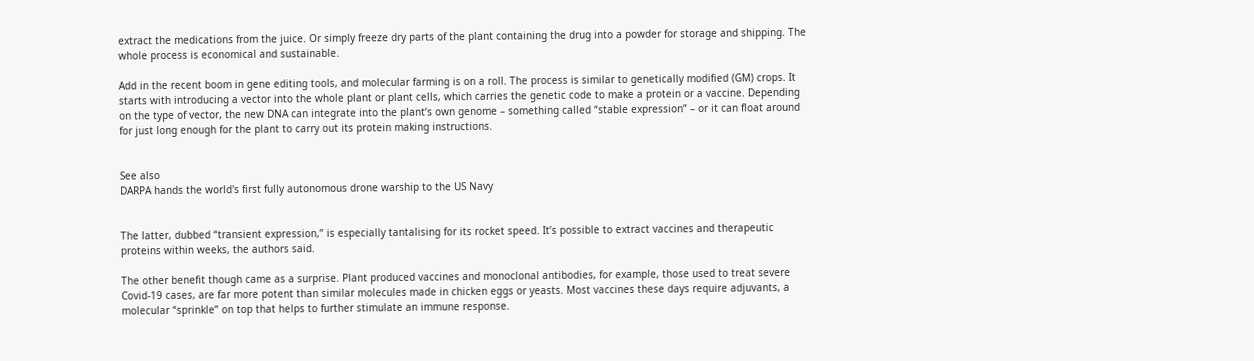extract the medications from the juice. Or simply freeze dry parts of the plant containing the drug into a powder for storage and shipping. The whole process is economical and sustainable.

Add in the recent boom in gene editing tools, and molecular farming is on a roll. The process is similar to genetically modified (GM) crops. It starts with introducing a vector into the whole plant or plant cells, which carries the genetic code to make a protein or a vaccine. Depending on the type of vector, the new DNA can integrate into the plant’s own genome – something called “stable expression” – or it can float around for just long enough for the plant to carry out its protein making instructions.


See also
DARPA hands the world's first fully autonomous drone warship to the US Navy


The latter, dubbed “transient expression,” is especially tantalising for its rocket speed. It’s possible to extract vaccines and therapeutic proteins within weeks, the authors said.

The other benefit though came as a surprise. Plant produced vaccines and monoclonal antibodies, for example, those used to treat severe Covid-19 cases, are far more potent than similar molecules made in chicken eggs or yeasts. Most vaccines these days require adjuvants, a molecular “sprinkle” on top that helps to further stimulate an immune response.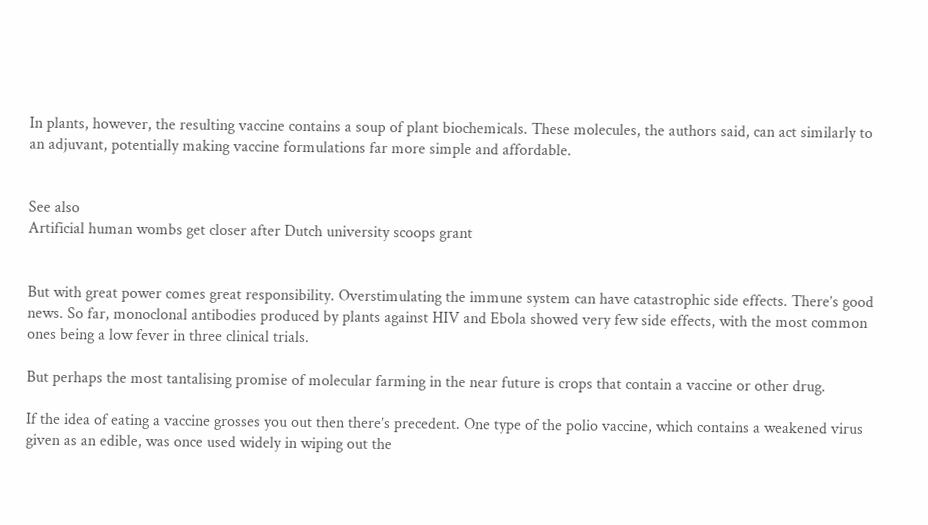In plants, however, the resulting vaccine contains a soup of plant biochemicals. These molecules, the authors said, can act similarly to an adjuvant, potentially making vaccine formulations far more simple and affordable.


See also
Artificial human wombs get closer after Dutch university scoops grant


But with great power comes great responsibility. Overstimulating the immune system can have catastrophic side effects. There’s good news. So far, monoclonal antibodies produced by plants against HIV and Ebola showed very few side effects, with the most common ones being a low fever in three clinical trials.

But perhaps the most tantalising promise of molecular farming in the near future is crops that contain a vaccine or other drug.

If the idea of eating a vaccine grosses you out then there’s precedent. One type of the polio vaccine, which contains a weakened virus given as an edible, was once used widely in wiping out the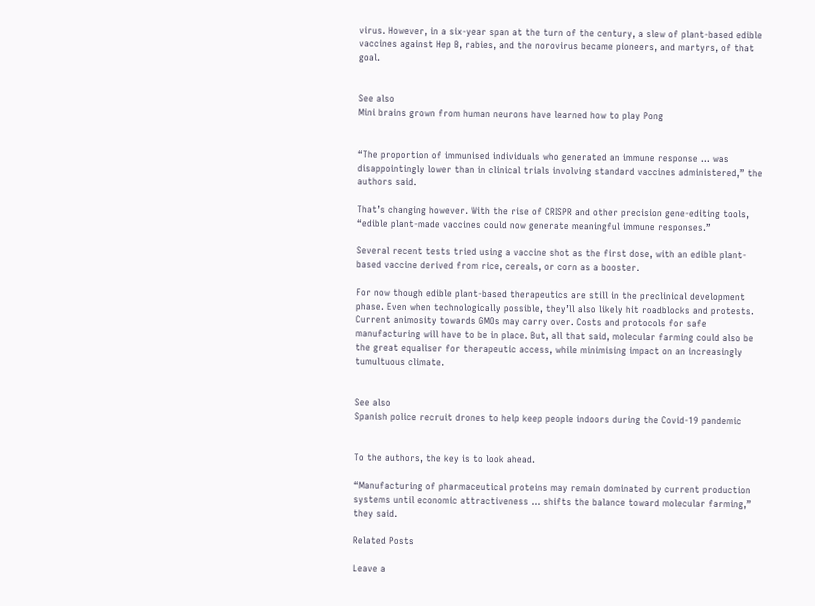virus. However, in a six-year span at the turn of the century, a slew of plant-based edible vaccines against Hep B, rabies, and the norovirus became pioneers, and martyrs, of that goal.


See also
Mini brains grown from human neurons have learned how to play Pong


“The proportion of immunised individuals who generated an immune response … was disappointingly lower than in clinical trials involving standard vaccines administered,” the authors said.

That’s changing however. With the rise of CRISPR and other precision gene-editing tools, “edible plant-made vaccines could now generate meaningful immune responses.”

Several recent tests tried using a vaccine shot as the first dose, with an edible plant-based vaccine derived from rice, cereals, or corn as a booster.

For now though edible plant-based therapeutics are still in the preclinical development phase. Even when technologically possible, they’ll also likely hit roadblocks and protests. Current animosity towards GMOs may carry over. Costs and protocols for safe manufacturing will have to be in place. But, all that said, molecular farming could also be the great equaliser for therapeutic access, while minimising impact on an increasingly tumultuous climate.


See also
Spanish police recruit drones to help keep people indoors during the Covid-19 pandemic


To the authors, the key is to look ahead.

“Manufacturing of pharmaceutical proteins may remain dominated by current production systems until economic attractiveness … shifts the balance toward molecular farming,” they said.

Related Posts

Leave a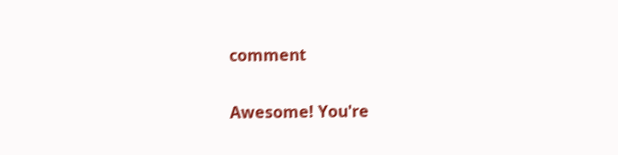comment


Awesome! You're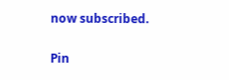now subscribed.

Pin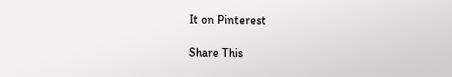It on Pinterest

Share This